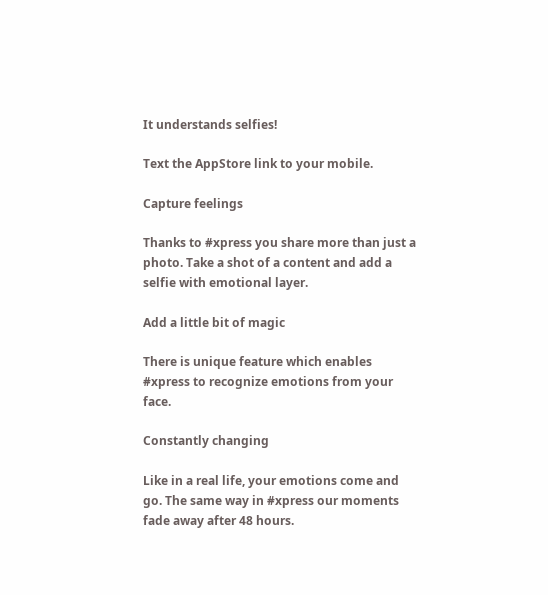It understands selfies!

Text the AppStore link to your mobile.

Capture feelings

Thanks to #xpress you share more than just a photo. Take a shot of a content and add a selfie with emotional layer.

Add a little bit of magic

There is unique feature which enables #xpress to recognize emotions from your face.

Constantly changing

Like in a real life, your emotions come and go. The same way in #xpress our moments fade away after 48 hours.